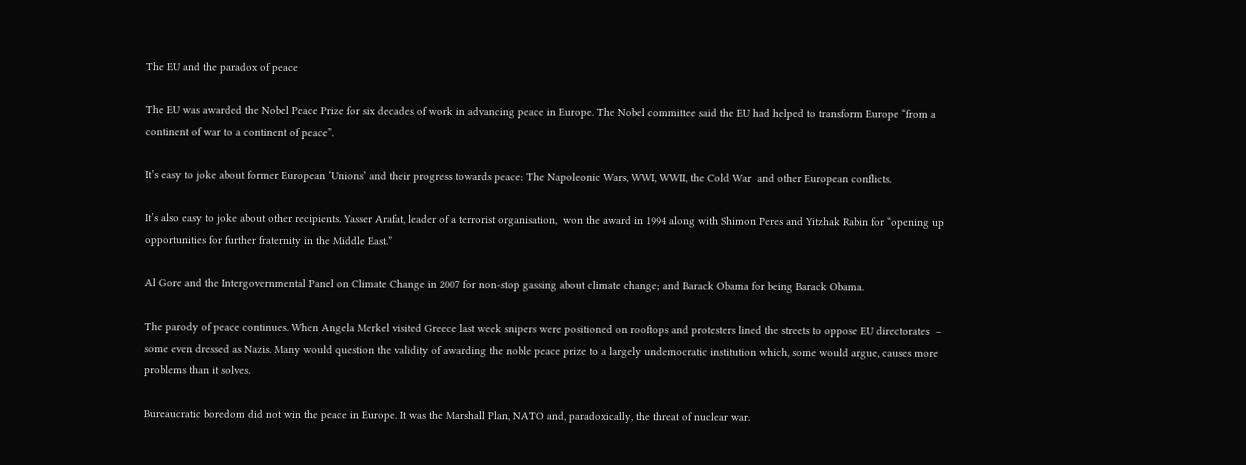The EU and the paradox of peace

The EU was awarded the Nobel Peace Prize for six decades of work in advancing peace in Europe. The Nobel committee said the EU had helped to transform Europe “from a continent of war to a continent of peace”.

It’s easy to joke about former European ‘Unions’ and their progress towards peace: The Napoleonic Wars, WWI, WWII, the Cold War  and other European conflicts.

It’s also easy to joke about other recipients. Yasser Arafat, leader of a terrorist organisation,  won the award in 1994 along with Shimon Peres and Yitzhak Rabin for “opening up opportunities for further fraternity in the Middle East.”

Al Gore and the Intergovernmental Panel on Climate Change in 2007 for non-stop gassing about climate change; and Barack Obama for being Barack Obama.

The parody of peace continues. When Angela Merkel visited Greece last week snipers were positioned on rooftops and protesters lined the streets to oppose EU directorates  – some even dressed as Nazis. Many would question the validity of awarding the noble peace prize to a largely undemocratic institution which, some would argue, causes more problems than it solves.

Bureaucratic boredom did not win the peace in Europe. It was the Marshall Plan, NATO and, paradoxically, the threat of nuclear war.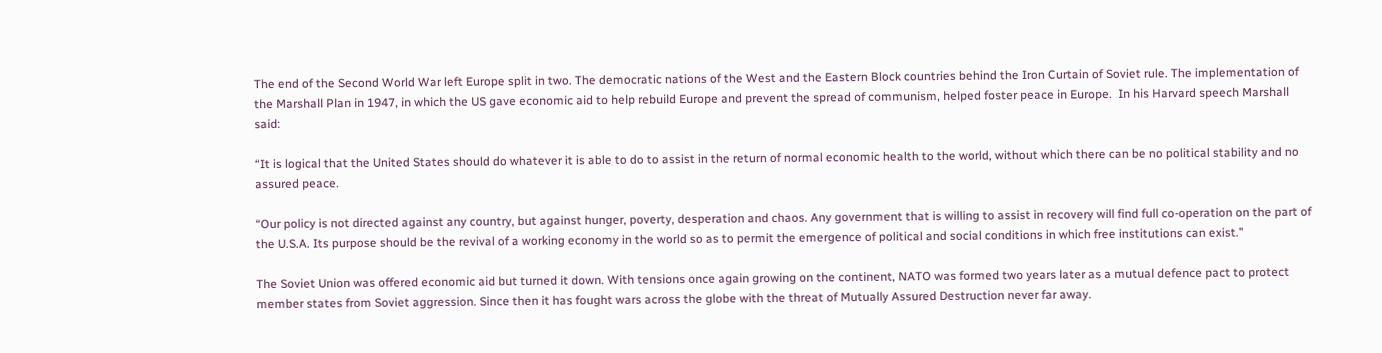The end of the Second World War left Europe split in two. The democratic nations of the West and the Eastern Block countries behind the Iron Curtain of Soviet rule. The implementation of the Marshall Plan in 1947, in which the US gave economic aid to help rebuild Europe and prevent the spread of communism, helped foster peace in Europe.  In his Harvard speech Marshall said:

“It is logical that the United States should do whatever it is able to do to assist in the return of normal economic health to the world, without which there can be no political stability and no assured peace.

“Our policy is not directed against any country, but against hunger, poverty, desperation and chaos. Any government that is willing to assist in recovery will find full co-operation on the part of the U.S.A. Its purpose should be the revival of a working economy in the world so as to permit the emergence of political and social conditions in which free institutions can exist.”

The Soviet Union was offered economic aid but turned it down. With tensions once again growing on the continent, NATO was formed two years later as a mutual defence pact to protect member states from Soviet aggression. Since then it has fought wars across the globe with the threat of Mutually Assured Destruction never far away.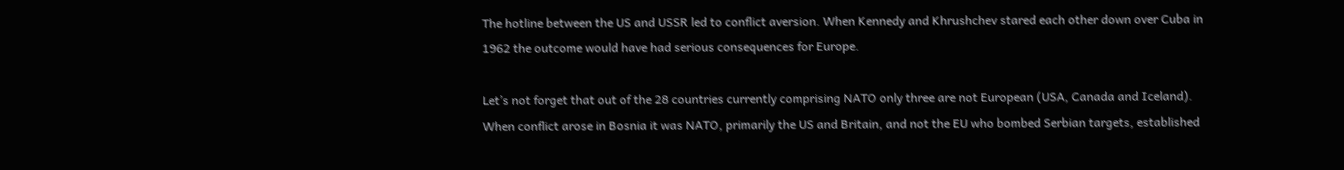The hotline between the US and USSR led to conflict aversion. When Kennedy and Khrushchev stared each other down over Cuba in 1962 the outcome would have had serious consequences for Europe.

Let’s not forget that out of the 28 countries currently comprising NATO only three are not European (USA, Canada and Iceland).  When conflict arose in Bosnia it was NATO, primarily the US and Britain, and not the EU who bombed Serbian targets, established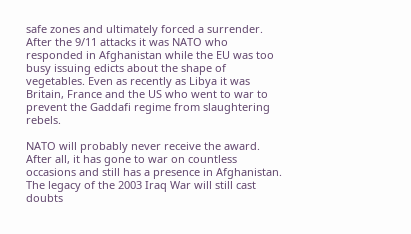safe zones and ultimately forced a surrender.  After the 9/11 attacks it was NATO who responded in Afghanistan while the EU was too busy issuing edicts about the shape of vegetables. Even as recently as Libya it was Britain, France and the US who went to war to prevent the Gaddafi regime from slaughtering rebels.

NATO will probably never receive the award. After all, it has gone to war on countless occasions and still has a presence in Afghanistan. The legacy of the 2003 Iraq War will still cast doubts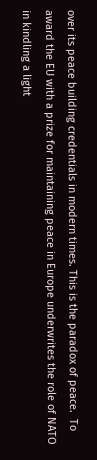over its peace building credentials in modern times. This is the paradox of peace.  To award the EU with a prize for maintaining peace in Europe underwrites the role of NATO in kindling a light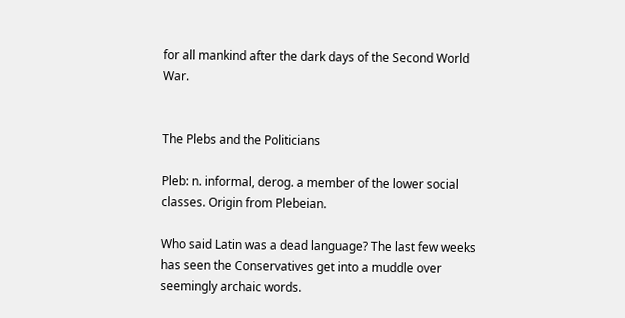for all mankind after the dark days of the Second World War.


The Plebs and the Politicians

Pleb: n. informal, derog. a member of the lower social classes. Origin from Plebeian.

Who said Latin was a dead language? The last few weeks has seen the Conservatives get into a muddle over seemingly archaic words.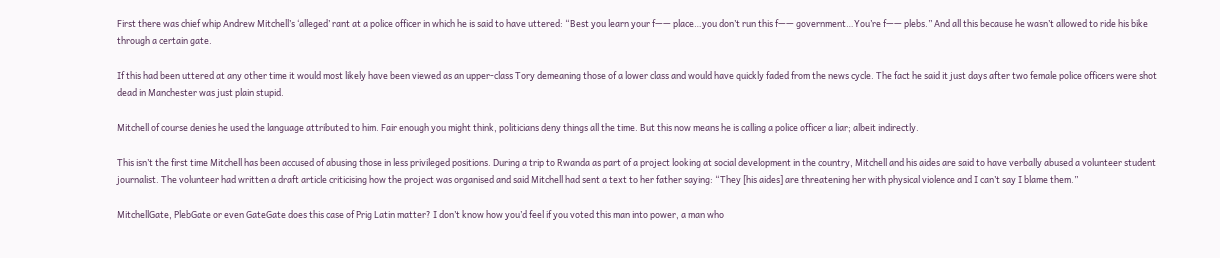First there was chief whip Andrew Mitchell’s ‘alleged’ rant at a police officer in which he is said to have uttered: “Best you learn your f—— place…you don’t run this f—— government…You’re f—— plebs.” And all this because he wasn’t allowed to ride his bike through a certain gate.

If this had been uttered at any other time it would most likely have been viewed as an upper-class Tory demeaning those of a lower class and would have quickly faded from the news cycle. The fact he said it just days after two female police officers were shot dead in Manchester was just plain stupid.

Mitchell of course denies he used the language attributed to him. Fair enough you might think, politicians deny things all the time. But this now means he is calling a police officer a liar; albeit indirectly.

This isn’t the first time Mitchell has been accused of abusing those in less privileged positions. During a trip to Rwanda as part of a project looking at social development in the country, Mitchell and his aides are said to have verbally abused a volunteer student journalist. The volunteer had written a draft article criticising how the project was organised and said Mitchell had sent a text to her father saying: “They [his aides] are threatening her with physical violence and I can’t say I blame them.”

MitchellGate, PlebGate or even GateGate does this case of Prig Latin matter? I don’t know how you’d feel if you voted this man into power, a man who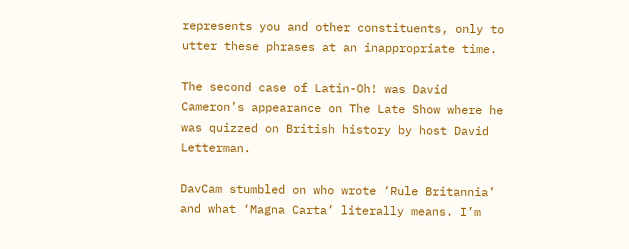represents you and other constituents, only to utter these phrases at an inappropriate time.

The second case of Latin-Oh! was David Cameron’s appearance on The Late Show where he was quizzed on British history by host David Letterman.

DavCam stumbled on who wrote ‘Rule Britannia’ and what ‘Magna Carta’ literally means. I’m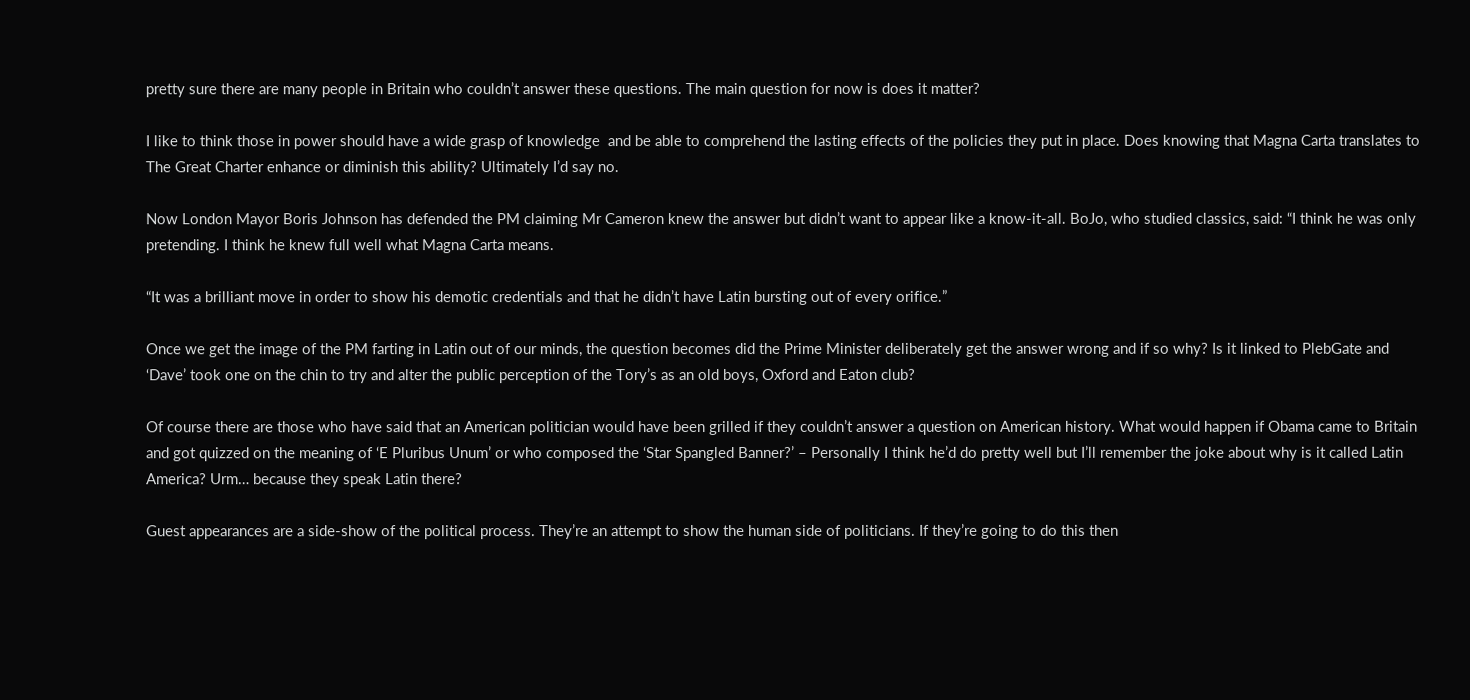pretty sure there are many people in Britain who couldn’t answer these questions. The main question for now is does it matter?

I like to think those in power should have a wide grasp of knowledge  and be able to comprehend the lasting effects of the policies they put in place. Does knowing that Magna Carta translates to The Great Charter enhance or diminish this ability? Ultimately I’d say no.

Now London Mayor Boris Johnson has defended the PM claiming Mr Cameron knew the answer but didn’t want to appear like a know-it-all. BoJo, who studied classics, said: “I think he was only pretending. I think he knew full well what Magna Carta means.

“It was a brilliant move in order to show his demotic credentials and that he didn’t have Latin bursting out of every orifice.”

Once we get the image of the PM farting in Latin out of our minds, the question becomes did the Prime Minister deliberately get the answer wrong and if so why? Is it linked to PlebGate and ‘Dave’ took one on the chin to try and alter the public perception of the Tory’s as an old boys, Oxford and Eaton club?

Of course there are those who have said that an American politician would have been grilled if they couldn’t answer a question on American history. What would happen if Obama came to Britain and got quizzed on the meaning of ‘E Pluribus Unum’ or who composed the ‘Star Spangled Banner?’ – Personally I think he’d do pretty well but I’ll remember the joke about why is it called Latin America? Urm… because they speak Latin there?

Guest appearances are a side-show of the political process. They’re an attempt to show the human side of politicians. If they’re going to do this then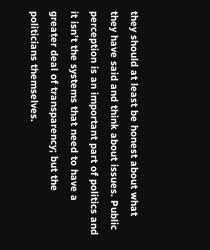they should at least be honest about what they have said and think about issues. Public perception is an important part of politics and it isn’t the systems that need to have a greater deal of transparency; but the politicians themselves.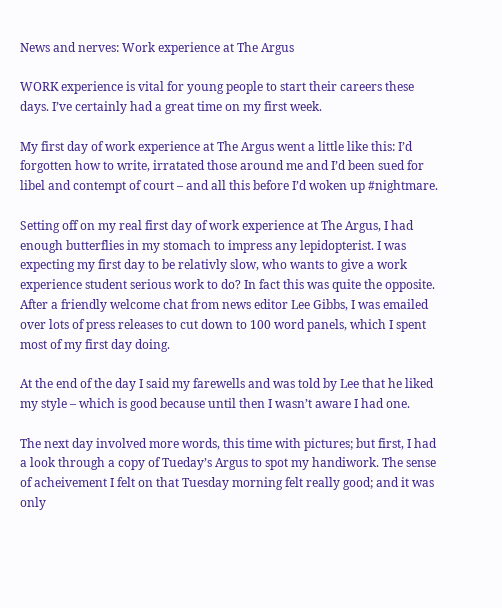News and nerves: Work experience at The Argus

WORK experience is vital for young people to start their careers these days. I’ve certainly had a great time on my first week.

My first day of work experience at The Argus went a little like this: I’d forgotten how to write, irratated those around me and I’d been sued for libel and contempt of court – and all this before I’d woken up #nightmare.

Setting off on my real first day of work experience at The Argus, I had enough butterflies in my stomach to impress any lepidopterist. I was expecting my first day to be relativly slow, who wants to give a work experience student serious work to do? In fact this was quite the opposite. After a friendly welcome chat from news editor Lee Gibbs, I was emailed over lots of press releases to cut down to 100 word panels, which I spent most of my first day doing.

At the end of the day I said my farewells and was told by Lee that he liked my style – which is good because until then I wasn’t aware I had one.

The next day involved more words, this time with pictures; but first, I had a look through a copy of Tueday’s Argus to spot my handiwork. The sense of acheivement I felt on that Tuesday morning felt really good; and it was only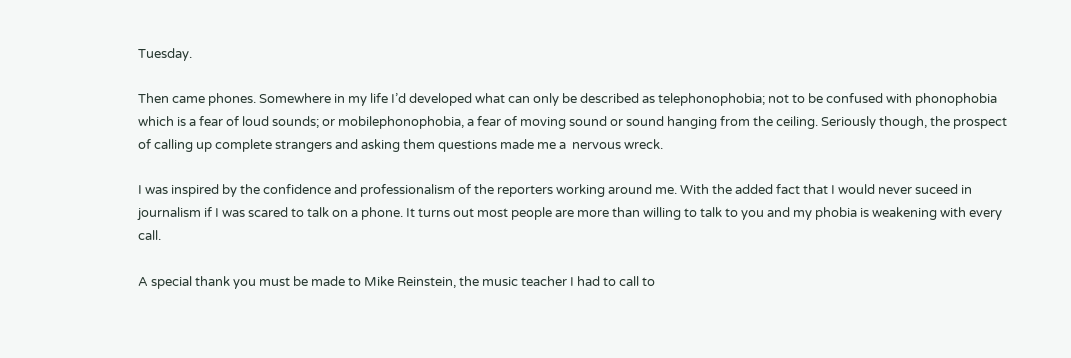Tuesday.

Then came phones. Somewhere in my life I’d developed what can only be described as telephonophobia; not to be confused with phonophobia which is a fear of loud sounds; or mobilephonophobia, a fear of moving sound or sound hanging from the ceiling. Seriously though, the prospect of calling up complete strangers and asking them questions made me a  nervous wreck.

I was inspired by the confidence and professionalism of the reporters working around me. With the added fact that I would never suceed in journalism if I was scared to talk on a phone. It turns out most people are more than willing to talk to you and my phobia is weakening with every call.

A special thank you must be made to Mike Reinstein, the music teacher I had to call to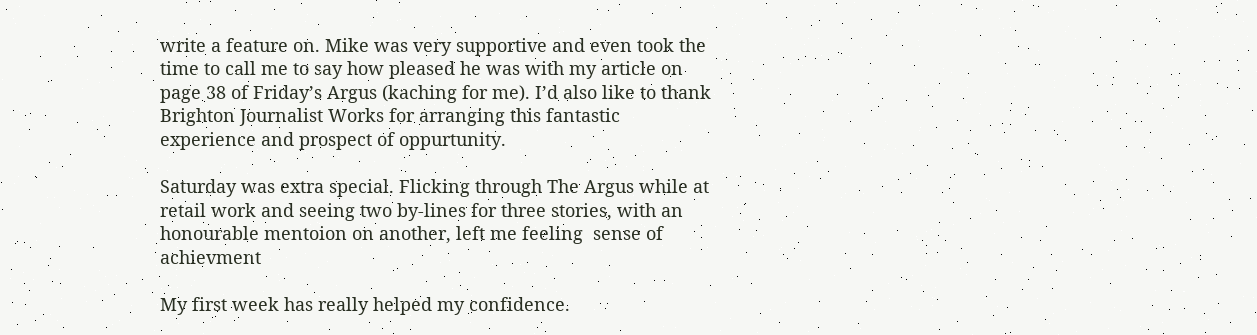write a feature on. Mike was very supportive and even took the time to call me to say how pleased he was with my article on page 38 of Friday’s Argus (kaching for me). I’d also like to thank Brighton Journalist Works for arranging this fantastic experience and prospect of oppurtunity.

Saturday was extra special. Flicking through The Argus while at retail work and seeing two by-lines for three stories, with an honourable mentoion on another, left me feeling  sense of achievment

My first week has really helped my confidence.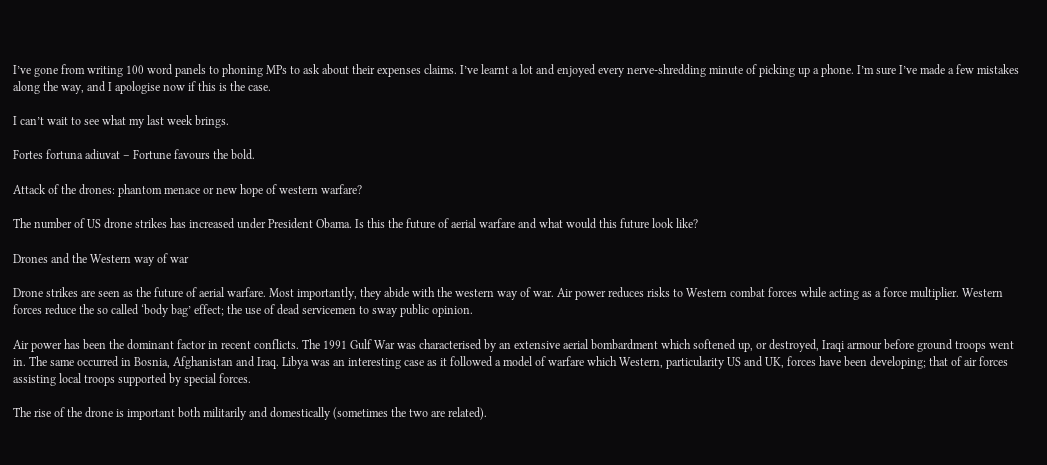I’ve gone from writing 100 word panels to phoning MPs to ask about their expenses claims. I’ve learnt a lot and enjoyed every nerve-shredding minute of picking up a phone. I’m sure I’ve made a few mistakes along the way, and I apologise now if this is the case.

I can’t wait to see what my last week brings.

Fortes fortuna adiuvat – Fortune favours the bold.

Attack of the drones: phantom menace or new hope of western warfare?

The number of US drone strikes has increased under President Obama. Is this the future of aerial warfare and what would this future look like?

Drones and the Western way of war

Drone strikes are seen as the future of aerial warfare. Most importantly, they abide with the western way of war. Air power reduces risks to Western combat forces while acting as a force multiplier. Western forces reduce the so called ‘body bag’ effect; the use of dead servicemen to sway public opinion.

Air power has been the dominant factor in recent conflicts. The 1991 Gulf War was characterised by an extensive aerial bombardment which softened up, or destroyed, Iraqi armour before ground troops went in. The same occurred in Bosnia, Afghanistan and Iraq. Libya was an interesting case as it followed a model of warfare which Western, particularity US and UK, forces have been developing; that of air forces assisting local troops supported by special forces.

The rise of the drone is important both militarily and domestically (sometimes the two are related).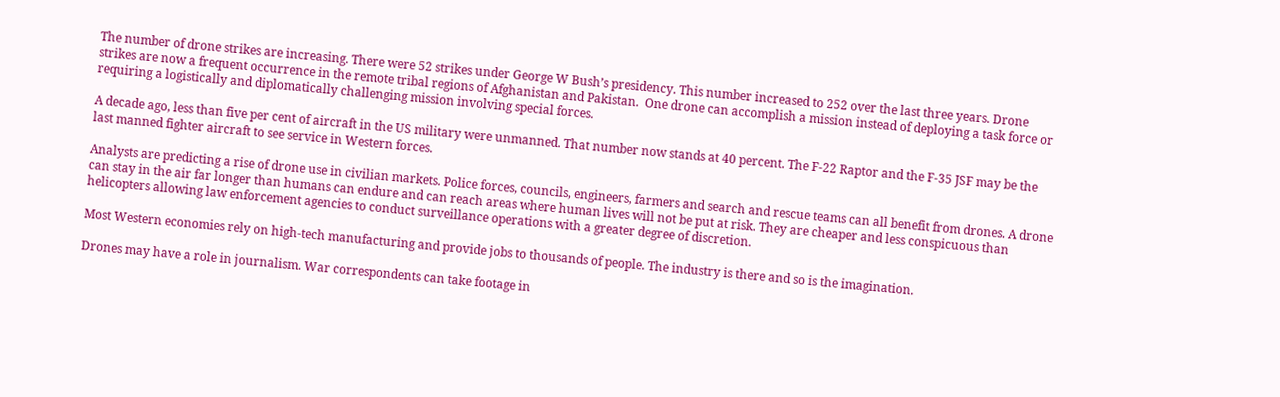The number of drone strikes are increasing. There were 52 strikes under George W Bush’s presidency. This number increased to 252 over the last three years. Drone strikes are now a frequent occurrence in the remote tribal regions of Afghanistan and Pakistan.  One drone can accomplish a mission instead of deploying a task force or requiring a logistically and diplomatically challenging mission involving special forces.

A decade ago, less than five per cent of aircraft in the US military were unmanned. That number now stands at 40 percent. The F-22 Raptor and the F-35 JSF may be the last manned fighter aircraft to see service in Western forces.

Analysts are predicting a rise of drone use in civilian markets. Police forces, councils, engineers, farmers and search and rescue teams can all benefit from drones. A drone can stay in the air far longer than humans can endure and can reach areas where human lives will not be put at risk. They are cheaper and less conspicuous than helicopters allowing law enforcement agencies to conduct surveillance operations with a greater degree of discretion.

Most Western economies rely on high-tech manufacturing and provide jobs to thousands of people. The industry is there and so is the imagination.

Drones may have a role in journalism. War correspondents can take footage in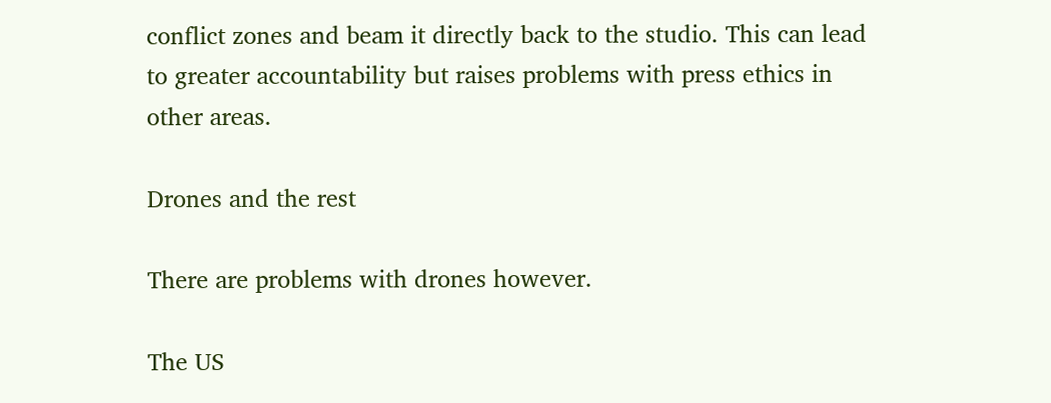conflict zones and beam it directly back to the studio. This can lead to greater accountability but raises problems with press ethics in other areas.

Drones and the rest

There are problems with drones however.

The US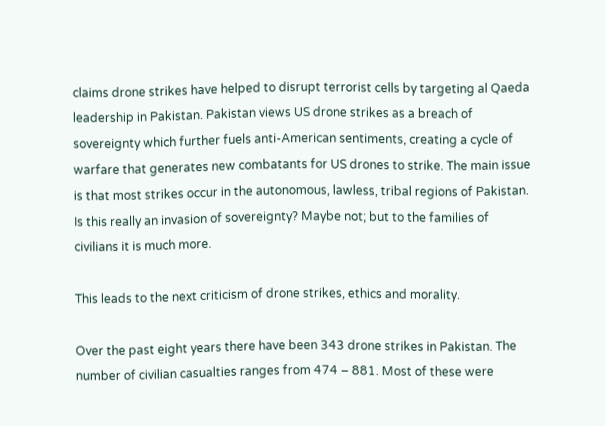claims drone strikes have helped to disrupt terrorist cells by targeting al Qaeda leadership in Pakistan. Pakistan views US drone strikes as a breach of sovereignty which further fuels anti-American sentiments, creating a cycle of warfare that generates new combatants for US drones to strike. The main issue is that most strikes occur in the autonomous, lawless, tribal regions of Pakistan. Is this really an invasion of sovereignty? Maybe not; but to the families of civilians it is much more.

This leads to the next criticism of drone strikes, ethics and morality.

Over the past eight years there have been 343 drone strikes in Pakistan. The number of civilian casualties ranges from 474 – 881. Most of these were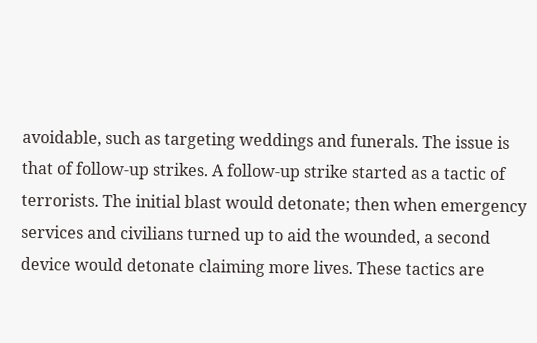avoidable, such as targeting weddings and funerals. The issue is that of follow-up strikes. A follow-up strike started as a tactic of terrorists. The initial blast would detonate; then when emergency services and civilians turned up to aid the wounded, a second device would detonate claiming more lives. These tactics are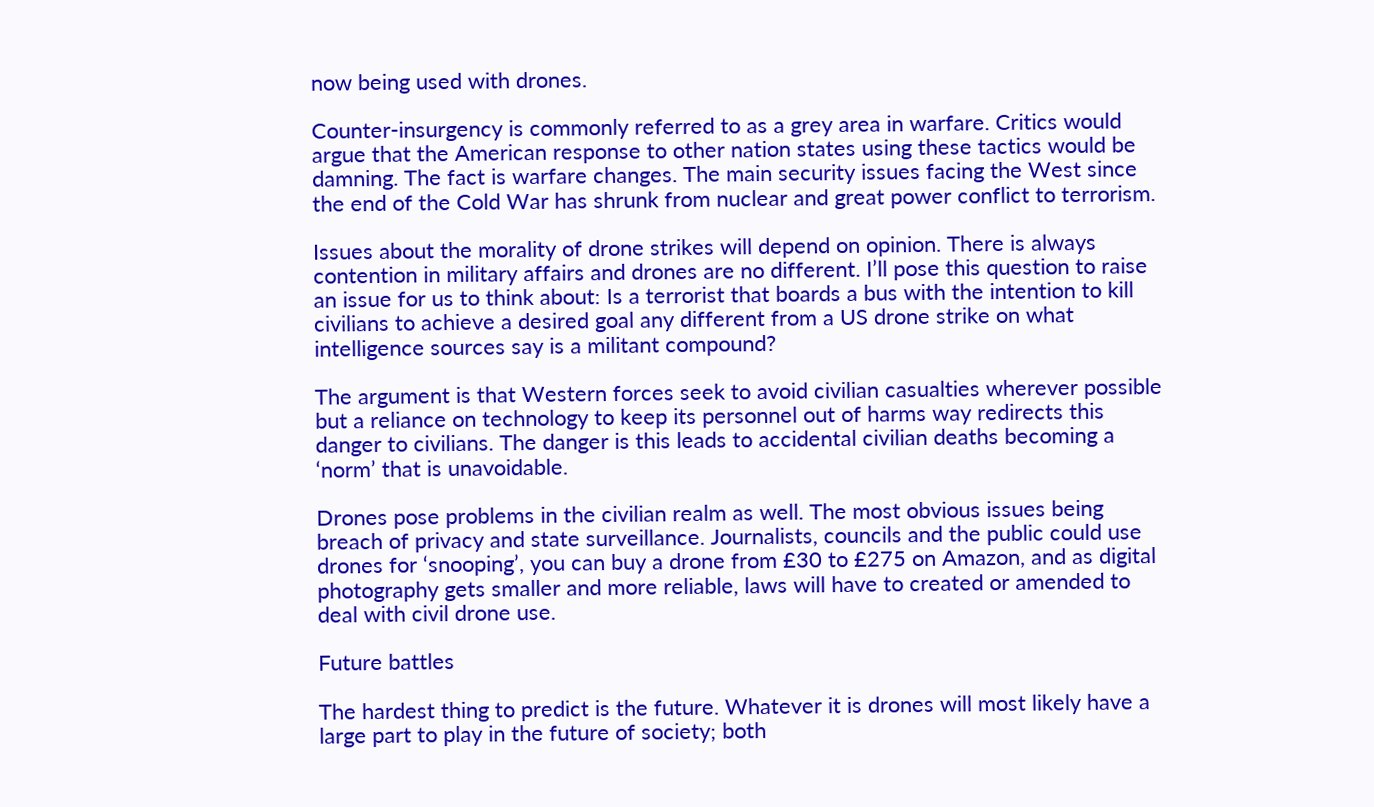now being used with drones.

Counter-insurgency is commonly referred to as a grey area in warfare. Critics would argue that the American response to other nation states using these tactics would be damning. The fact is warfare changes. The main security issues facing the West since the end of the Cold War has shrunk from nuclear and great power conflict to terrorism.

Issues about the morality of drone strikes will depend on opinion. There is always contention in military affairs and drones are no different. I’ll pose this question to raise an issue for us to think about: Is a terrorist that boards a bus with the intention to kill civilians to achieve a desired goal any different from a US drone strike on what intelligence sources say is a militant compound?

The argument is that Western forces seek to avoid civilian casualties wherever possible but a reliance on technology to keep its personnel out of harms way redirects this danger to civilians. The danger is this leads to accidental civilian deaths becoming a ‘norm’ that is unavoidable.

Drones pose problems in the civilian realm as well. The most obvious issues being breach of privacy and state surveillance. Journalists, councils and the public could use drones for ‘snooping’, you can buy a drone from £30 to £275 on Amazon, and as digital photography gets smaller and more reliable, laws will have to created or amended to deal with civil drone use.

Future battles

The hardest thing to predict is the future. Whatever it is drones will most likely have a large part to play in the future of society; both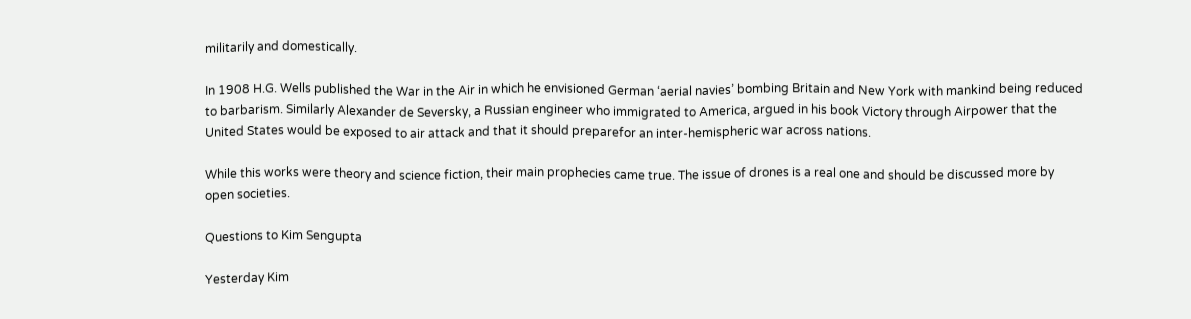militarily and domestically.

In 1908 H.G. Wells published the War in the Air in which he envisioned German ‘aerial navies’ bombing Britain and New York with mankind being reduced to barbarism. Similarly Alexander de Seversky, a Russian engineer who immigrated to America, argued in his book Victory through Airpower that the United States would be exposed to air attack and that it should preparefor an inter-hemispheric war across nations.

While this works were theory and science fiction, their main prophecies came true. The issue of drones is a real one and should be discussed more by open societies.

Questions to Kim Sengupta

Yesterday Kim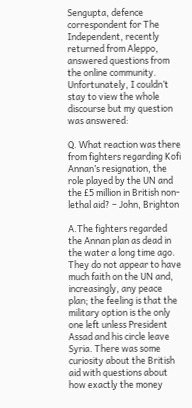Sengupta, defence correspondent for The Independent, recently returned from Aleppo, answered questions from the online community. Unfortunately, I couldn’t stay to view the whole discourse but my question was answered:

Q. What reaction was there from fighters regarding Kofi Annan’s resignation, the role played by the UN and the £5 million in British non-lethal aid? – John, Brighton

A.The fighters regarded the Annan plan as dead in the water a long time ago. They do not appear to have much faith on the UN and, increasingly, any peace plan; the feeling is that the military option is the only one left unless President Assad and his circle leave Syria. There was some curiosity about the British aid with questions about how exactly the money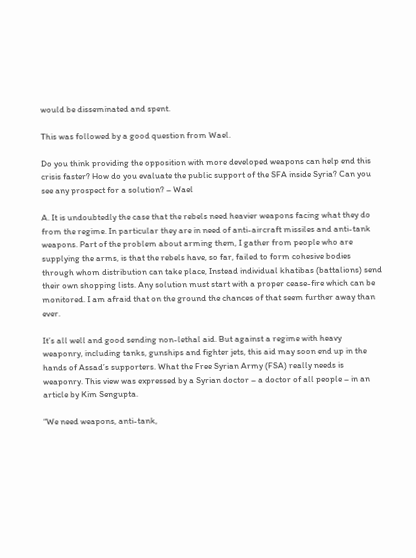would be disseminated and spent.

This was followed by a good question from Wael.

Do you think providing the opposition with more developed weapons can help end this crisis faster? How do you evaluate the public support of the SFA inside Syria? Can you see any prospect for a solution? – Wael

A. It is undoubtedly the case that the rebels need heavier weapons facing what they do from the regime. In particular they are in need of anti-aircraft missiles and anti-tank weapons. Part of the problem about arming them, I gather from people who are supplying the arms, is that the rebels have, so far, failed to form cohesive bodies through whom distribution can take place, Instead individual khatibas (battalions) send their own shopping lists. Any solution must start with a proper cease-fire which can be monitored. I am afraid that on the ground the chances of that seem further away than ever.

It’s all well and good sending non-lethal aid. But against a regime with heavy weaponry, including tanks, gunships and fighter jets, this aid may soon end up in the hands of Assad’s supporters. What the Free Syrian Army (FSA) really needs is weaponry. This view was expressed by a Syrian doctor – a doctor of all people – in an article by Kim Sengupta.

“We need weapons, anti-tank,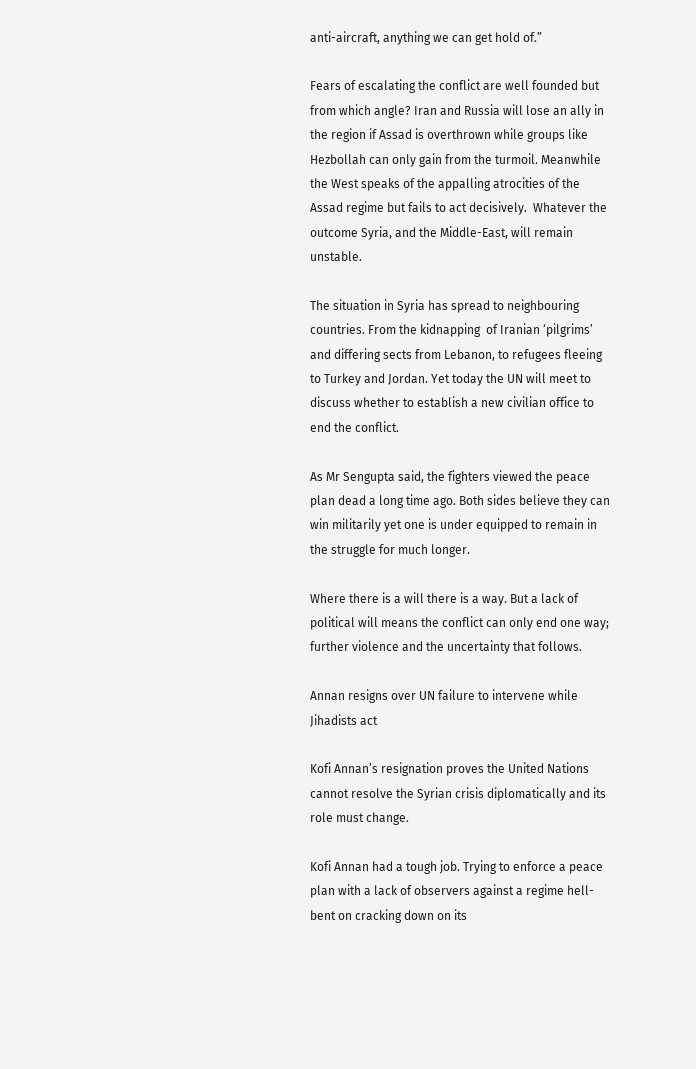anti-aircraft, anything we can get hold of.”

Fears of escalating the conflict are well founded but from which angle? Iran and Russia will lose an ally in the region if Assad is overthrown while groups like Hezbollah can only gain from the turmoil. Meanwhile the West speaks of the appalling atrocities of the Assad regime but fails to act decisively.  Whatever the outcome Syria, and the Middle-East, will remain unstable.

The situation in Syria has spread to neighbouring countries. From the kidnapping  of Iranian ‘pilgrims’ and differing sects from Lebanon, to refugees fleeing to Turkey and Jordan. Yet today the UN will meet to discuss whether to establish a new civilian office to end the conflict.

As Mr Sengupta said, the fighters viewed the peace plan dead a long time ago. Both sides believe they can win militarily yet one is under equipped to remain in the struggle for much longer.

Where there is a will there is a way. But a lack of political will means the conflict can only end one way; further violence and the uncertainty that follows.

Annan resigns over UN failure to intervene while Jihadists act

Kofi Annan’s resignation proves the United Nations cannot resolve the Syrian crisis diplomatically and its role must change.

Kofi Annan had a tough job. Trying to enforce a peace plan with a lack of observers against a regime hell-bent on cracking down on its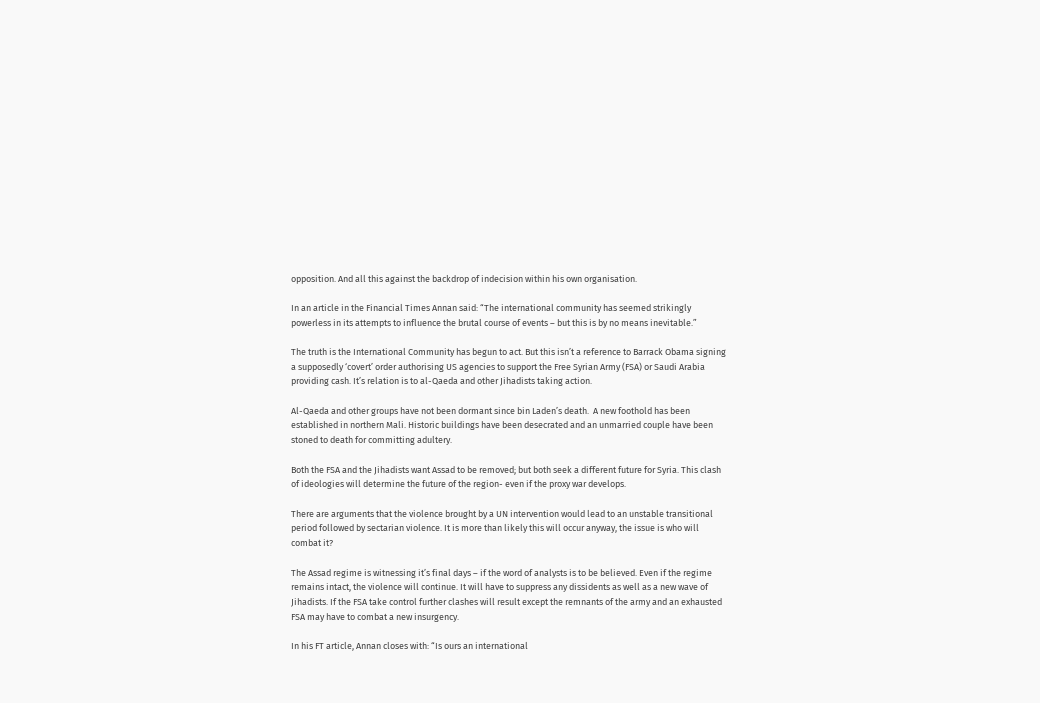opposition. And all this against the backdrop of indecision within his own organisation.

In an article in the Financial Times Annan said: “The international community has seemed strikingly powerless in its attempts to influence the brutal course of events – but this is by no means inevitable.”

The truth is the International Community has begun to act. But this isn’t a reference to Barrack Obama signing a supposedly ‘covert’ order authorising US agencies to support the Free Syrian Army (FSA) or Saudi Arabia providing cash. It’s relation is to al-Qaeda and other Jihadists taking action.

Al-Qaeda and other groups have not been dormant since bin Laden’s death.  A new foothold has been established in northern Mali. Historic buildings have been desecrated and an unmarried couple have been stoned to death for committing adultery.

Both the FSA and the Jihadists want Assad to be removed; but both seek a different future for Syria. This clash of ideologies will determine the future of the region- even if the proxy war develops.

There are arguments that the violence brought by a UN intervention would lead to an unstable transitional period followed by sectarian violence. It is more than likely this will occur anyway, the issue is who will combat it?

The Assad regime is witnessing it’s final days – if the word of analysts is to be believed. Even if the regime remains intact, the violence will continue. It will have to suppress any dissidents as well as a new wave of Jihadists. If the FSA take control further clashes will result except the remnants of the army and an exhausted FSA may have to combat a new insurgency.

In his FT article, Annan closes with: “Is ours an international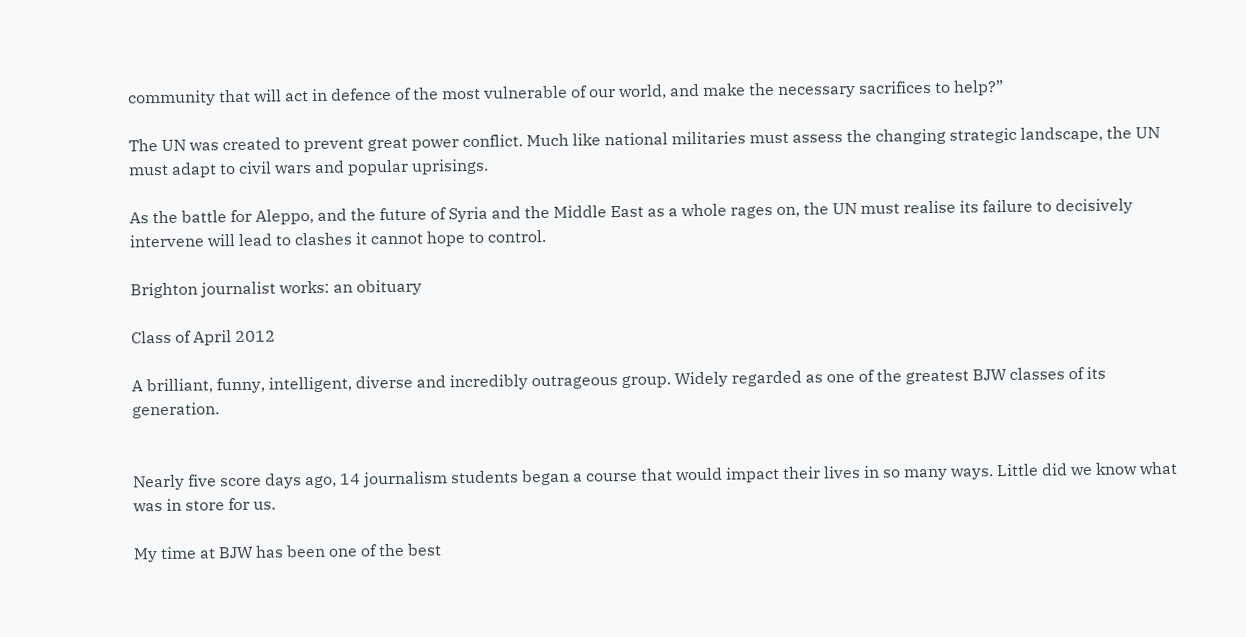community that will act in defence of the most vulnerable of our world, and make the necessary sacrifices to help?”

The UN was created to prevent great power conflict. Much like national militaries must assess the changing strategic landscape, the UN must adapt to civil wars and popular uprisings.

As the battle for Aleppo, and the future of Syria and the Middle East as a whole rages on, the UN must realise its failure to decisively intervene will lead to clashes it cannot hope to control.

Brighton journalist works: an obituary

Class of April 2012

A brilliant, funny, intelligent, diverse and incredibly outrageous group. Widely regarded as one of the greatest BJW classes of its generation.


Nearly five score days ago, 14 journalism students began a course that would impact their lives in so many ways. Little did we know what was in store for us.

My time at BJW has been one of the best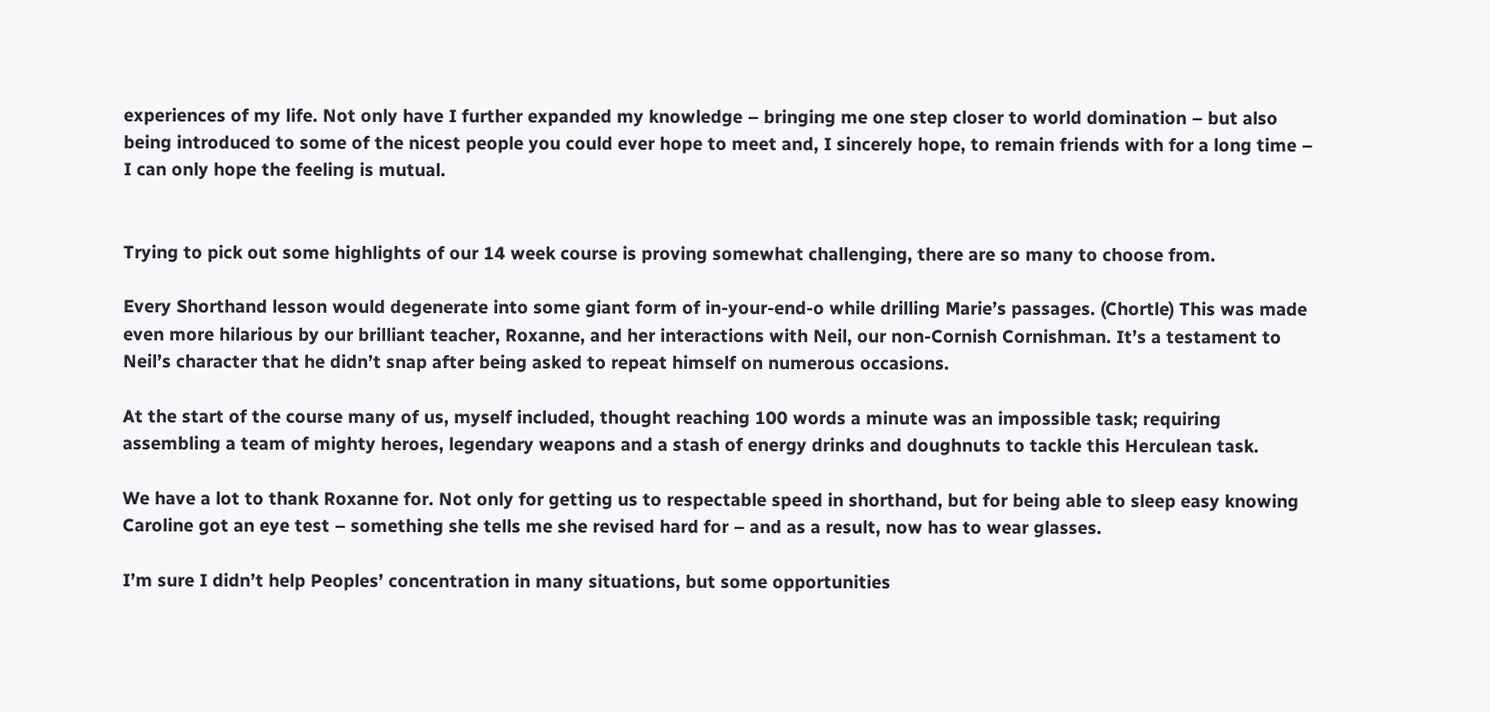experiences of my life. Not only have I further expanded my knowledge – bringing me one step closer to world domination – but also being introduced to some of the nicest people you could ever hope to meet and, I sincerely hope, to remain friends with for a long time – I can only hope the feeling is mutual.


Trying to pick out some highlights of our 14 week course is proving somewhat challenging, there are so many to choose from.

Every Shorthand lesson would degenerate into some giant form of in-your-end-o while drilling Marie’s passages. (Chortle) This was made even more hilarious by our brilliant teacher, Roxanne, and her interactions with Neil, our non-Cornish Cornishman. It’s a testament to Neil’s character that he didn’t snap after being asked to repeat himself on numerous occasions.

At the start of the course many of us, myself included, thought reaching 100 words a minute was an impossible task; requiring assembling a team of mighty heroes, legendary weapons and a stash of energy drinks and doughnuts to tackle this Herculean task.

We have a lot to thank Roxanne for. Not only for getting us to respectable speed in shorthand, but for being able to sleep easy knowing Caroline got an eye test – something she tells me she revised hard for – and as a result, now has to wear glasses.

I’m sure I didn’t help Peoples’ concentration in many situations, but some opportunities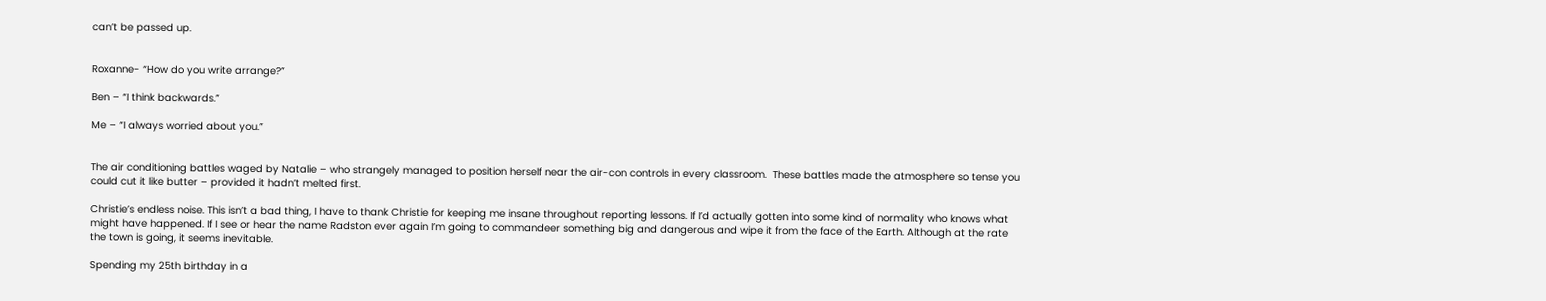can’t be passed up.


Roxanne- “How do you write arrange?”

Ben – “I think backwards.”

Me – “I always worried about you.”


The air conditioning battles waged by Natalie – who strangely managed to position herself near the air-con controls in every classroom.  These battles made the atmosphere so tense you could cut it like butter – provided it hadn’t melted first.

Christie’s endless noise. This isn’t a bad thing, I have to thank Christie for keeping me insane throughout reporting lessons. If I’d actually gotten into some kind of normality who knows what might have happened. If I see or hear the name Radston ever again I’m going to commandeer something big and dangerous and wipe it from the face of the Earth. Although at the rate the town is going, it seems inevitable.

Spending my 25th birthday in a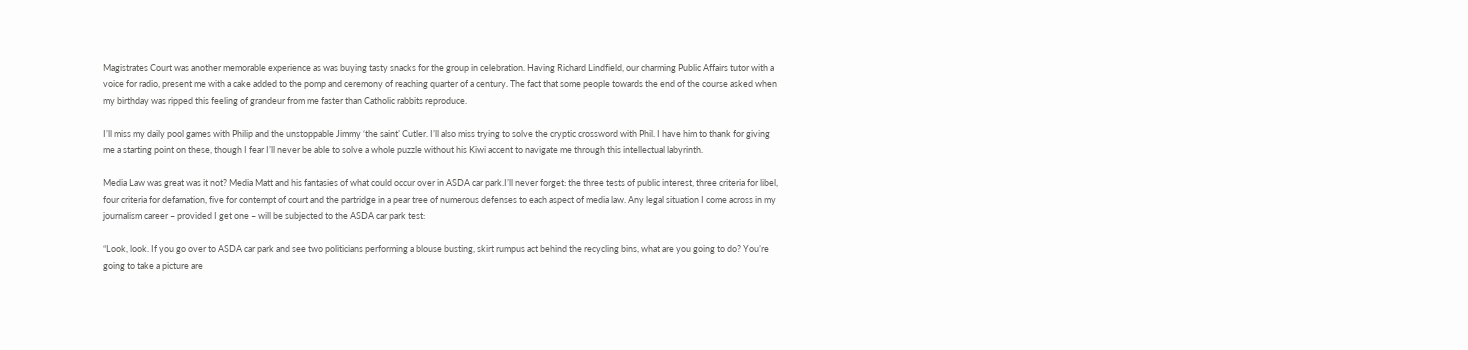Magistrates Court was another memorable experience as was buying tasty snacks for the group in celebration. Having Richard Lindfield, our charming Public Affairs tutor with a voice for radio, present me with a cake added to the pomp and ceremony of reaching quarter of a century. The fact that some people towards the end of the course asked when my birthday was ripped this feeling of grandeur from me faster than Catholic rabbits reproduce.

I’ll miss my daily pool games with Philip and the unstoppable Jimmy ‘the saint’ Cutler. I’ll also miss trying to solve the cryptic crossword with Phil. I have him to thank for giving me a starting point on these, though I fear I’ll never be able to solve a whole puzzle without his Kiwi accent to navigate me through this intellectual labyrinth.

Media Law was great was it not? Media Matt and his fantasies of what could occur over in ASDA car park.I’ll never forget: the three tests of public interest, three criteria for libel, four criteria for defamation, five for contempt of court and the partridge in a pear tree of numerous defenses to each aspect of media law. Any legal situation I come across in my journalism career – provided I get one – will be subjected to the ASDA car park test:

“Look, look. If you go over to ASDA car park and see two politicians performing a blouse busting, skirt rumpus act behind the recycling bins, what are you going to do? You’re going to take a picture are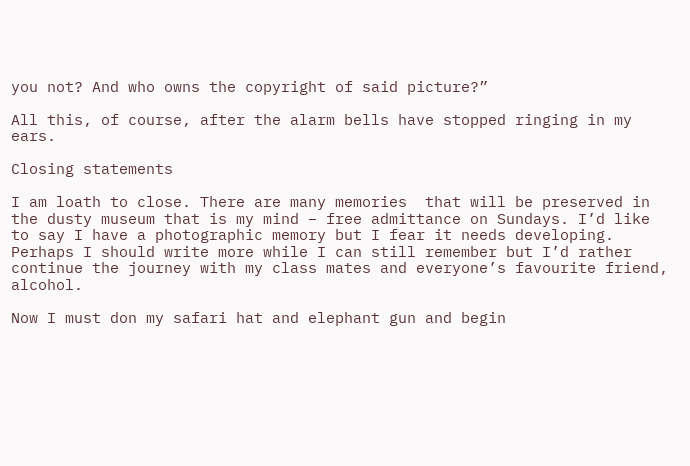you not? And who owns the copyright of said picture?”

All this, of course, after the alarm bells have stopped ringing in my ears.

Closing statements

I am loath to close. There are many memories  that will be preserved in the dusty museum that is my mind – free admittance on Sundays. I’d like to say I have a photographic memory but I fear it needs developing. Perhaps I should write more while I can still remember but I’d rather continue the journey with my class mates and everyone’s favourite friend, alcohol.

Now I must don my safari hat and elephant gun and begin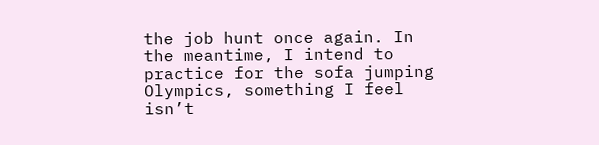the job hunt once again. In the meantime, I intend to practice for the sofa jumping Olympics, something I feel isn’t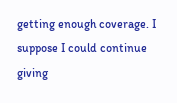getting enough coverage. I suppose I could continue giving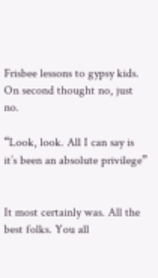Frisbee lessons to gypsy kids. On second thought no, just no.

“Look, look. All I can say is it’s been an absolute privilege”


It most certainly was. All the best folks. You all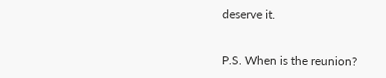deserve it.


P.S. When is the reunion?